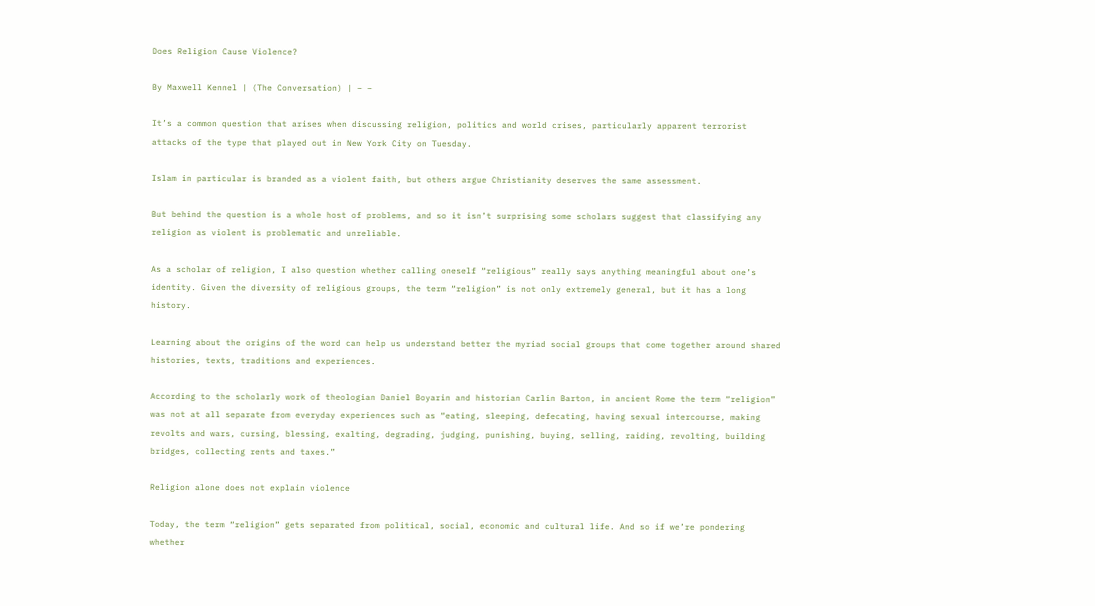Does Religion Cause Violence?

By Maxwell Kennel | (The Conversation) | – –

It’s a common question that arises when discussing religion, politics and world crises, particularly apparent terrorist attacks of the type that played out in New York City on Tuesday.

Islam in particular is branded as a violent faith, but others argue Christianity deserves the same assessment.

But behind the question is a whole host of problems, and so it isn’t surprising some scholars suggest that classifying any religion as violent is problematic and unreliable.

As a scholar of religion, I also question whether calling oneself “religious” really says anything meaningful about one’s identity. Given the diversity of religious groups, the term “religion” is not only extremely general, but it has a long history.

Learning about the origins of the word can help us understand better the myriad social groups that come together around shared histories, texts, traditions and experiences.

According to the scholarly work of theologian Daniel Boyarin and historian Carlin Barton, in ancient Rome the term “religion” was not at all separate from everyday experiences such as “eating, sleeping, defecating, having sexual intercourse, making revolts and wars, cursing, blessing, exalting, degrading, judging, punishing, buying, selling, raiding, revolting, building bridges, collecting rents and taxes.”

Religion alone does not explain violence

Today, the term “religion” gets separated from political, social, economic and cultural life. And so if we’re pondering whether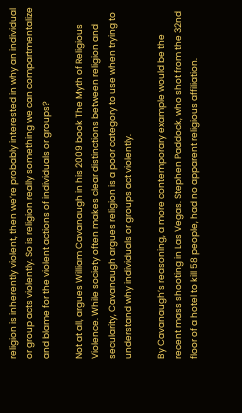religion is inherently violent, then we’re probably interested in why an individual or group acts violently. So is religion really something we can compartmentalize and blame for the violent actions of individuals or groups?

Not at all, argues William Cavanaugh in his 2009 book The Myth of Religious Violence. While society often makes clear distinctions between religion and secularity, Cavanaugh argues religion is a poor category to use when trying to understand why individuals or groups act violently.

By Cavanaugh’s reasoning, a more contemporary example would be the recent mass shooting in Las Vegas. Stephen Paddock, who shot from the 32nd floor of a hotel to kill 58 people, had no apparent religious affiliation.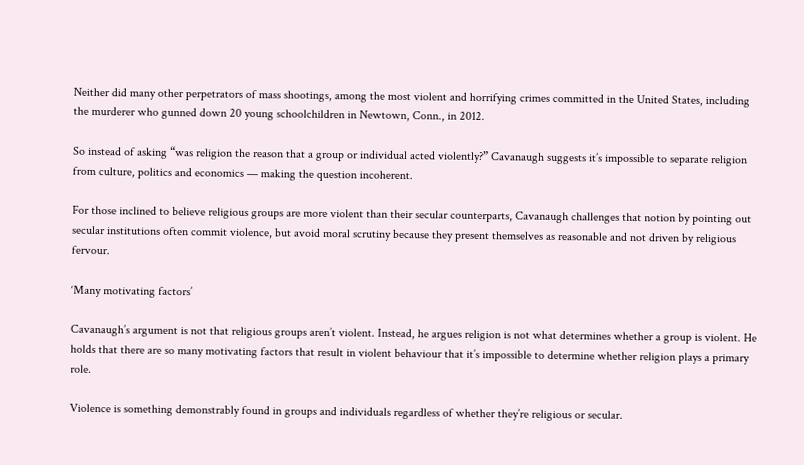Neither did many other perpetrators of mass shootings, among the most violent and horrifying crimes committed in the United States, including the murderer who gunned down 20 young schoolchildren in Newtown, Conn., in 2012.

So instead of asking “was religion the reason that a group or individual acted violently?” Cavanaugh suggests it’s impossible to separate religion from culture, politics and economics — making the question incoherent.

For those inclined to believe religious groups are more violent than their secular counterparts, Cavanaugh challenges that notion by pointing out secular institutions often commit violence, but avoid moral scrutiny because they present themselves as reasonable and not driven by religious fervour.

‘Many motivating factors’

Cavanaugh’s argument is not that religious groups aren’t violent. Instead, he argues religion is not what determines whether a group is violent. He holds that there are so many motivating factors that result in violent behaviour that it’s impossible to determine whether religion plays a primary role.

Violence is something demonstrably found in groups and individuals regardless of whether they’re religious or secular.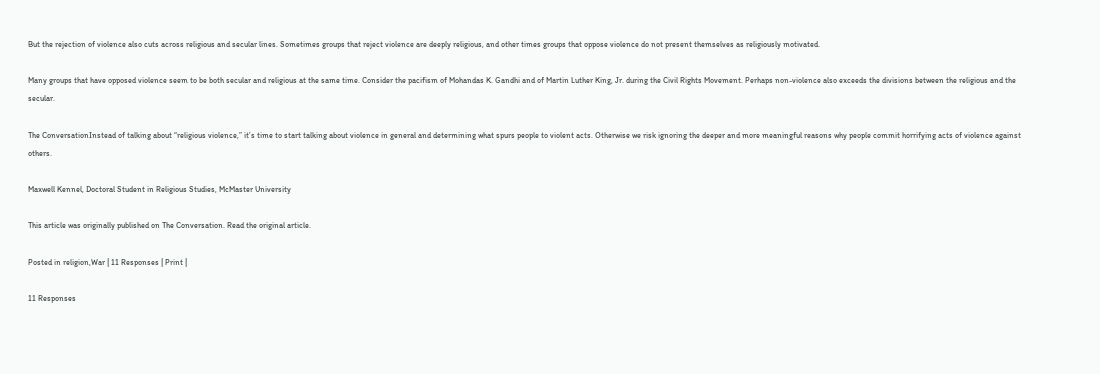But the rejection of violence also cuts across religious and secular lines. Sometimes groups that reject violence are deeply religious, and other times groups that oppose violence do not present themselves as religiously motivated.

Many groups that have opposed violence seem to be both secular and religious at the same time. Consider the pacifism of Mohandas K. Gandhi and of Martin Luther King, Jr. during the Civil Rights Movement. Perhaps non-violence also exceeds the divisions between the religious and the secular.

The ConversationInstead of talking about “religious violence,” it’s time to start talking about violence in general and determining what spurs people to violent acts. Otherwise we risk ignoring the deeper and more meaningful reasons why people commit horrifying acts of violence against others.

Maxwell Kennel, Doctoral Student in Religious Studies, McMaster University

This article was originally published on The Conversation. Read the original article.

Posted in religion,War | 11 Responses | Print |

11 Responses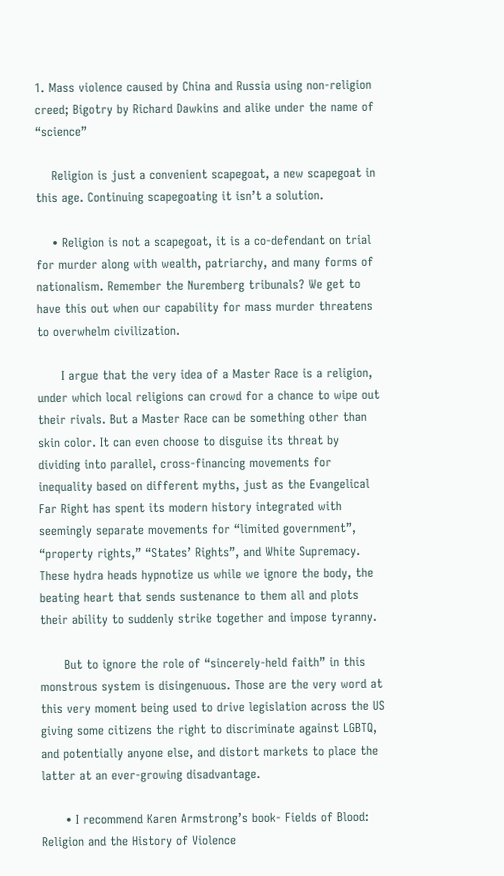1. Mass violence caused by China and Russia using non-religion creed; Bigotry by Richard Dawkins and alike under the name of “science”

    Religion is just a convenient scapegoat, a new scapegoat in this age. Continuing scapegoating it isn’t a solution.

    • Religion is not a scapegoat, it is a co-defendant on trial for murder along with wealth, patriarchy, and many forms of nationalism. Remember the Nuremberg tribunals? We get to have this out when our capability for mass murder threatens to overwhelm civilization.

      I argue that the very idea of a Master Race is a religion, under which local religions can crowd for a chance to wipe out their rivals. But a Master Race can be something other than skin color. It can even choose to disguise its threat by dividing into parallel, cross-financing movements for inequality based on different myths, just as the Evangelical Far Right has spent its modern history integrated with seemingly separate movements for “limited government”, “property rights,” “States’ Rights”, and White Supremacy. These hydra heads hypnotize us while we ignore the body, the beating heart that sends sustenance to them all and plots their ability to suddenly strike together and impose tyranny.

      But to ignore the role of “sincerely-held faith” in this monstrous system is disingenuous. Those are the very word at this very moment being used to drive legislation across the US giving some citizens the right to discriminate against LGBTQ, and potentially anyone else, and distort markets to place the latter at an ever-growing disadvantage.

      • I recommend Karen Armstrong’s book- Fields of Blood: Religion and the History of Violence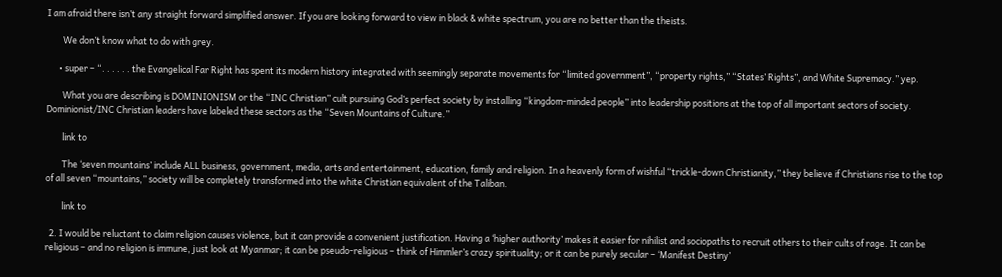I am afraid there isn’t any straight forward simplified answer. If you are looking forward to view in black & white spectrum, you are no better than the theists.

        We don’t know what to do with grey.

      • super – “. . . . . . the Evangelical Far Right has spent its modern history integrated with seemingly separate movements for “limited government”, “property rights,” “States’ Rights”, and White Supremacy.” yep.

        What you are describing is DOMINIONISM or the “INC Christian” cult pursuing God’s perfect society by installing “kingdom-minded people” into leadership positions at the top of all important sectors of society. Dominionist/INC Christian leaders have labeled these sectors as the “Seven Mountains of Culture.”

        link to

        The ‘seven mountains’ include ALL business, government, media, arts and entertainment, education, family and religion. In a heavenly form of wishful “trickle-down Christianity,” they believe if Christians rise to the top of all seven “mountains,” society will be completely transformed into the white Christian equivalent of the Taliban.

        link to

  2. I would be reluctant to claim religion causes violence, but it can provide a convenient justification. Having a ‘higher authority’ makes it easier for nihilist and sociopaths to recruit others to their cults of rage. It can be religious – and no religion is immune, just look at Myanmar; it can be pseudo-religious – think of Himmler’s crazy spirituality; or it can be purely secular – ‘Manifest Destiny’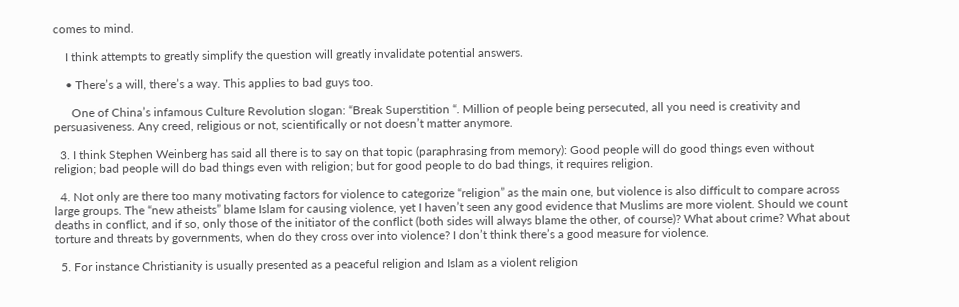comes to mind.

    I think attempts to greatly simplify the question will greatly invalidate potential answers.

    • There’s a will, there’s a way. This applies to bad guys too.

      One of China’s infamous Culture Revolution slogan: “Break Superstition “. Million of people being persecuted, all you need is creativity and persuasiveness. Any creed, religious or not, scientifically or not doesn’t matter anymore.

  3. I think Stephen Weinberg has said all there is to say on that topic (paraphrasing from memory): Good people will do good things even without religion; bad people will do bad things even with religion; but for good people to do bad things, it requires religion.

  4. Not only are there too many motivating factors for violence to categorize “religion” as the main one, but violence is also difficult to compare across large groups. The “new atheists” blame Islam for causing violence, yet I haven’t seen any good evidence that Muslims are more violent. Should we count deaths in conflict, and if so, only those of the initiator of the conflict (both sides will always blame the other, of course)? What about crime? What about torture and threats by governments, when do they cross over into violence? I don’t think there’s a good measure for violence.

  5. For instance Christianity is usually presented as a peaceful religion and Islam as a violent religion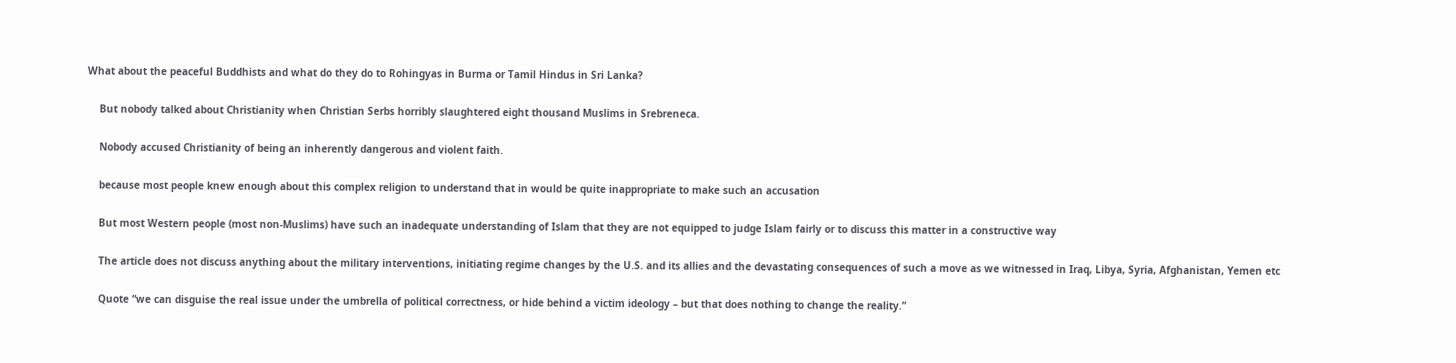What about the peaceful Buddhists and what do they do to Rohingyas in Burma or Tamil Hindus in Sri Lanka?

    But nobody talked about Christianity when Christian Serbs horribly slaughtered eight thousand Muslims in Srebreneca.

    Nobody accused Christianity of being an inherently dangerous and violent faith.

    because most people knew enough about this complex religion to understand that in would be quite inappropriate to make such an accusation

    But most Western people (most non-Muslims) have such an inadequate understanding of Islam that they are not equipped to judge Islam fairly or to discuss this matter in a constructive way

    The article does not discuss anything about the military interventions, initiating regime changes by the U.S. and its allies and the devastating consequences of such a move as we witnessed in Iraq, Libya, Syria, Afghanistan, Yemen etc

    Quote “we can disguise the real issue under the umbrella of political correctness, or hide behind a victim ideology – but that does nothing to change the reality.”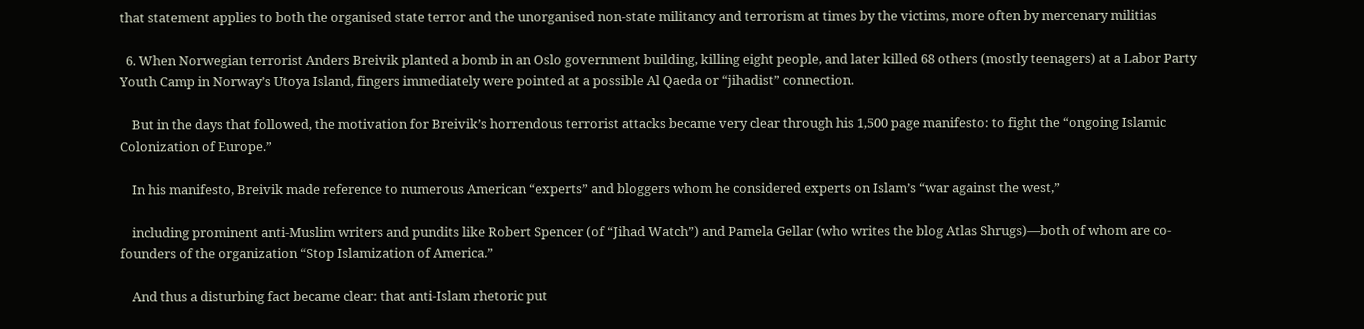that statement applies to both the organised state terror and the unorganised non-state militancy and terrorism at times by the victims, more often by mercenary militias

  6. When Norwegian terrorist Anders Breivik planted a bomb in an Oslo government building, killing eight people, and later killed 68 others (mostly teenagers) at a Labor Party Youth Camp in Norway’s Utoya Island, fingers immediately were pointed at a possible Al Qaeda or “jihadist” connection.

    But in the days that followed, the motivation for Breivik’s horrendous terrorist attacks became very clear through his 1,500 page manifesto: to fight the “ongoing Islamic Colonization of Europe.”

    In his manifesto, Breivik made reference to numerous American “experts” and bloggers whom he considered experts on Islam’s “war against the west,”

    including prominent anti-Muslim writers and pundits like Robert Spencer (of “Jihad Watch”) and Pamela Gellar (who writes the blog Atlas Shrugs)—both of whom are co-founders of the organization “Stop Islamization of America.”

    And thus a disturbing fact became clear: that anti-Islam rhetoric put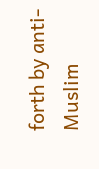forth by anti-Muslim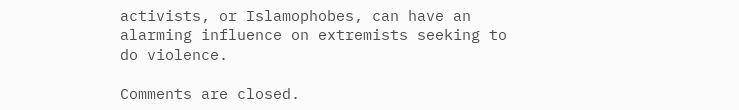activists, or Islamophobes, can have an alarming influence on extremists seeking to do violence.

Comments are closed.